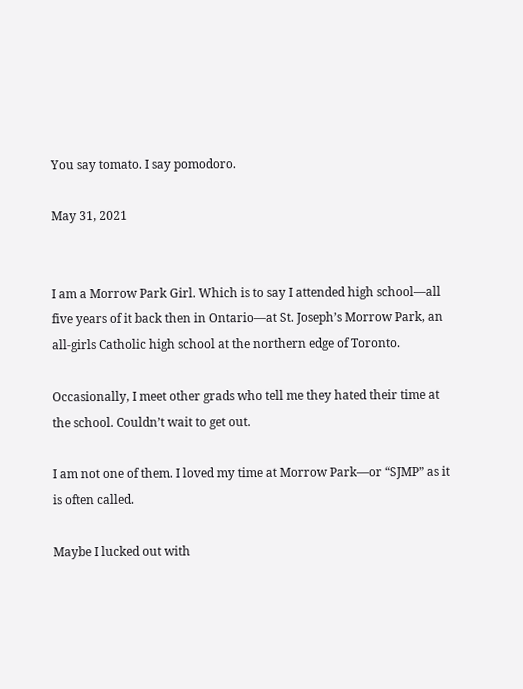You say tomato. I say pomodoro.

May 31, 2021


I am a Morrow Park Girl. Which is to say I attended high school—all five years of it back then in Ontario—at St. Joseph’s Morrow Park, an all-girls Catholic high school at the northern edge of Toronto.

Occasionally, I meet other grads who tell me they hated their time at the school. Couldn’t wait to get out.

I am not one of them. I loved my time at Morrow Park—or “SJMP” as it is often called.

Maybe I lucked out with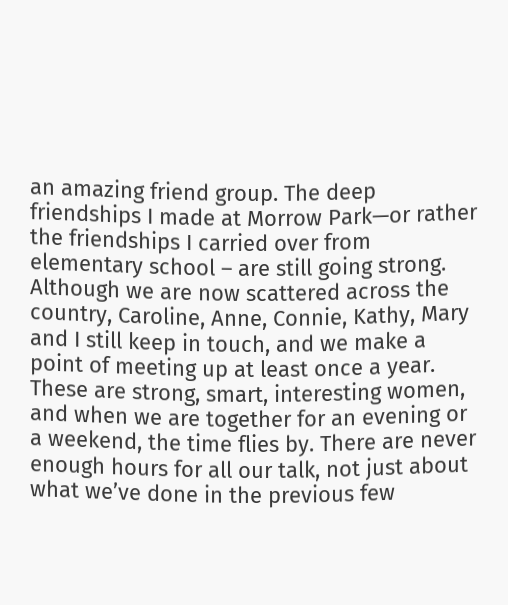an amazing friend group. The deep friendships I made at Morrow Park—or rather the friendships I carried over from elementary school – are still going strong. Although we are now scattered across the country, Caroline, Anne, Connie, Kathy, Mary and I still keep in touch, and we make a point of meeting up at least once a year. These are strong, smart, interesting women, and when we are together for an evening or a weekend, the time flies by. There are never enough hours for all our talk, not just about what we’ve done in the previous few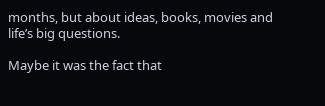months, but about ideas, books, movies and life’s big questions.

Maybe it was the fact that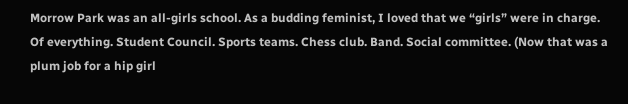Morrow Park was an all-girls school. As a budding feminist, I loved that we “girls” were in charge. Of everything. Student Council. Sports teams. Chess club. Band. Social committee. (Now that was a plum job for a hip girl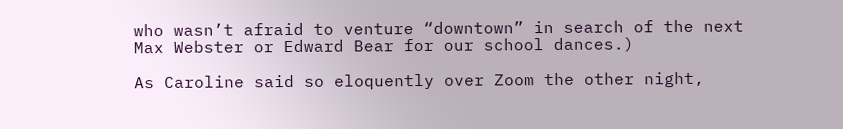who wasn’t afraid to venture “downtown” in search of the next Max Webster or Edward Bear for our school dances.)

As Caroline said so eloquently over Zoom the other night,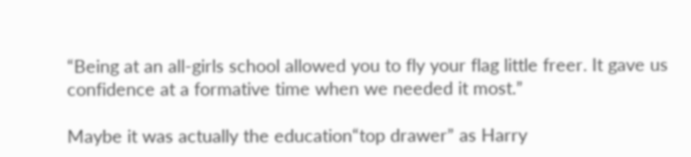“Being at an all-girls school allowed you to fly your flag little freer. It gave us confidence at a formative time when we needed it most.”

Maybe it was actually the education“top drawer” as Harry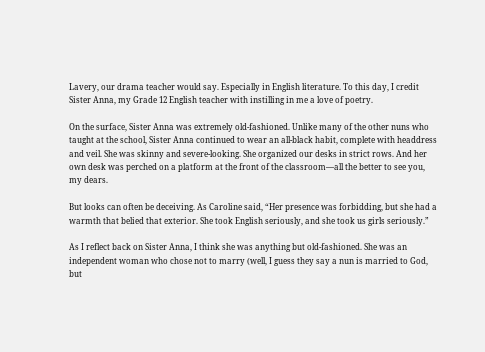Lavery, our drama teacher would say. Especially in English literature. To this day, I credit Sister Anna, my Grade 12 English teacher with instilling in me a love of poetry.

On the surface, Sister Anna was extremely old-fashioned. Unlike many of the other nuns who taught at the school, Sister Anna continued to wear an all-black habit, complete with headdress and veil. She was skinny and severe-looking. She organized our desks in strict rows. And her own desk was perched on a platform at the front of the classroom—all the better to see you, my dears.

But looks can often be deceiving. As Caroline said, “Her presence was forbidding, but she had a warmth that belied that exterior. She took English seriously, and she took us girls seriously.”

As I reflect back on Sister Anna, I think she was anything but old-fashioned. She was an independent woman who chose not to marry (well, I guess they say a nun is married to God, but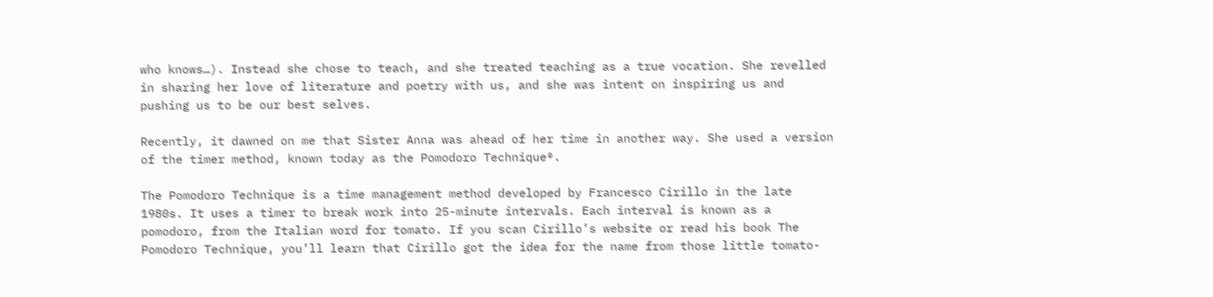who knows…). Instead she chose to teach, and she treated teaching as a true vocation. She revelled in sharing her love of literature and poetry with us, and she was intent on inspiring us and pushing us to be our best selves.

Recently, it dawned on me that Sister Anna was ahead of her time in another way. She used a version of the timer method, known today as the Pomodoro Technique®.

The Pomodoro Technique is a time management method developed by Francesco Cirillo in the late 1980s. It uses a timer to break work into 25-minute intervals. Each interval is known as a pomodoro, from the Italian word for tomato. If you scan Cirillo’s website or read his book The Pomodoro Technique, you’ll learn that Cirillo got the idea for the name from those little tomato-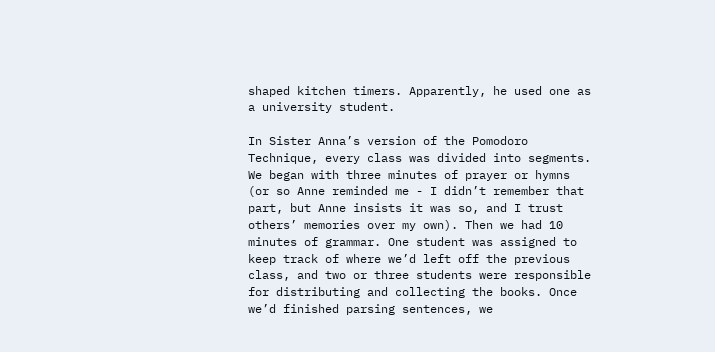shaped kitchen timers. Apparently, he used one as a university student.

In Sister Anna’s version of the Pomodoro Technique, every class was divided into segments. We began with three minutes of prayer or hymns (or so Anne reminded me - I didn’t remember that part, but Anne insists it was so, and I trust others’ memories over my own). Then we had 10 minutes of grammar. One student was assigned to keep track of where we’d left off the previous class, and two or three students were responsible for distributing and collecting the books. Once we’d finished parsing sentences, we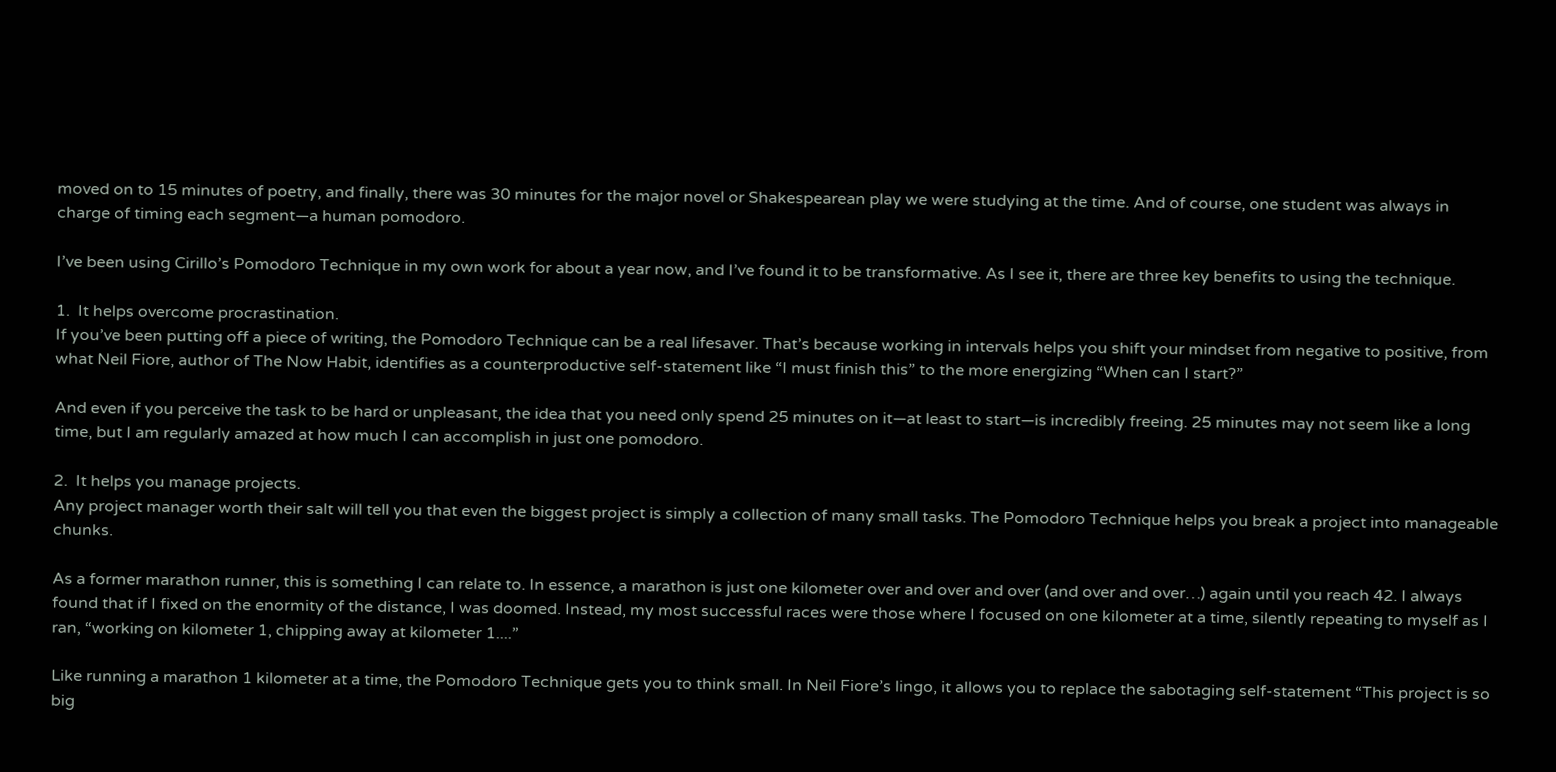moved on to 15 minutes of poetry, and finally, there was 30 minutes for the major novel or Shakespearean play we were studying at the time. And of course, one student was always in charge of timing each segment—a human pomodoro.

I’ve been using Cirillo’s Pomodoro Technique in my own work for about a year now, and I’ve found it to be transformative. As I see it, there are three key benefits to using the technique.

1.  It helps overcome procrastination.
If you’ve been putting off a piece of writing, the Pomodoro Technique can be a real lifesaver. That’s because working in intervals helps you shift your mindset from negative to positive, from what Neil Fiore, author of The Now Habit, identifies as a counterproductive self-statement like “I must finish this” to the more energizing “When can I start?”

And even if you perceive the task to be hard or unpleasant, the idea that you need only spend 25 minutes on it—at least to start—is incredibly freeing. 25 minutes may not seem like a long time, but I am regularly amazed at how much I can accomplish in just one pomodoro.

2.  It helps you manage projects.
Any project manager worth their salt will tell you that even the biggest project is simply a collection of many small tasks. The Pomodoro Technique helps you break a project into manageable chunks.

As a former marathon runner, this is something I can relate to. In essence, a marathon is just one kilometer over and over and over (and over and over…) again until you reach 42. I always found that if I fixed on the enormity of the distance, I was doomed. Instead, my most successful races were those where I focused on one kilometer at a time, silently repeating to myself as I ran, “working on kilometer 1, chipping away at kilometer 1....”

Like running a marathon 1 kilometer at a time, the Pomodoro Technique gets you to think small. In Neil Fiore’s lingo, it allows you to replace the sabotaging self-statement “This project is so big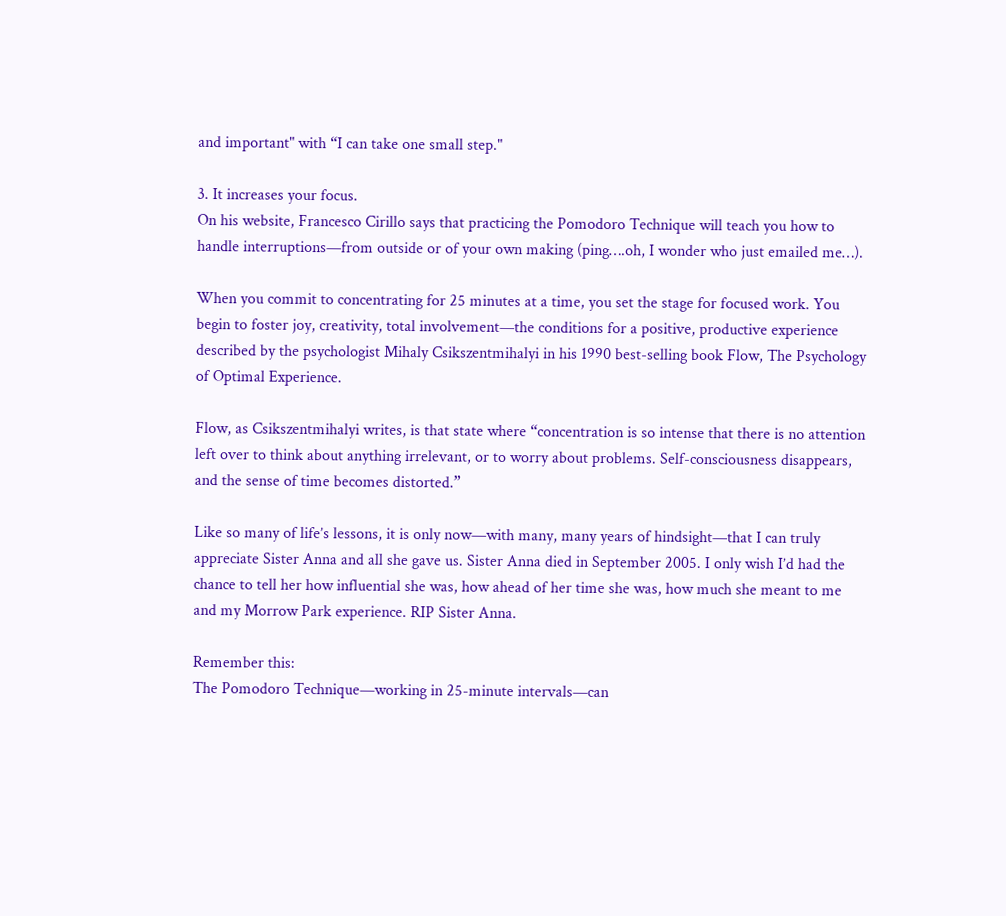and important" with “I can take one small step."

3. It increases your focus.
On his website, Francesco Cirillo says that practicing the Pomodoro Technique will teach you how to handle interruptions—from outside or of your own making (ping….oh, I wonder who just emailed me…).

When you commit to concentrating for 25 minutes at a time, you set the stage for focused work. You begin to foster joy, creativity, total involvement—the conditions for a positive, productive experience described by the psychologist Mihaly Csikszentmihalyi in his 1990 best-selling book Flow, The Psychology of Optimal Experience.

Flow, as Csikszentmihalyi writes, is that state where “concentration is so intense that there is no attention left over to think about anything irrelevant, or to worry about problems. Self-consciousness disappears, and the sense of time becomes distorted.”

Like so many of life’s lessons, it is only now—with many, many years of hindsight—that I can truly appreciate Sister Anna and all she gave us. Sister Anna died in September 2005. I only wish I’d had the chance to tell her how influential she was, how ahead of her time she was, how much she meant to me and my Morrow Park experience. RIP Sister Anna.

Remember this:
The Pomodoro Technique—working in 25-minute intervals—can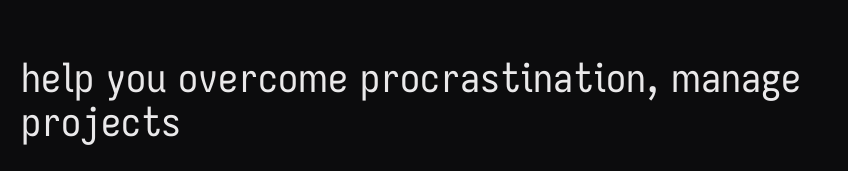help you overcome procrastination, manage projects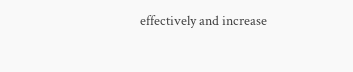effectively and increase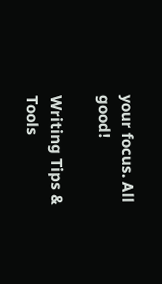your focus. All good!

Writing Tips & Tools